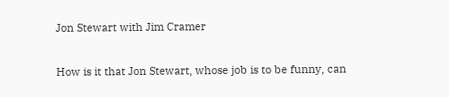Jon Stewart with Jim Cramer

How is it that Jon Stewart, whose job is to be funny, can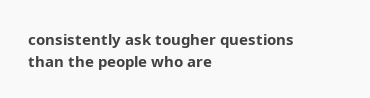consistently ask tougher questions than the people who are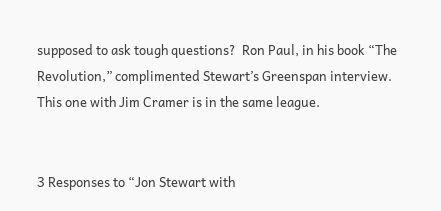supposed to ask tough questions?  Ron Paul, in his book “The Revolution,” complimented Stewart’s Greenspan interview.  This one with Jim Cramer is in the same league.


3 Responses to “Jon Stewart with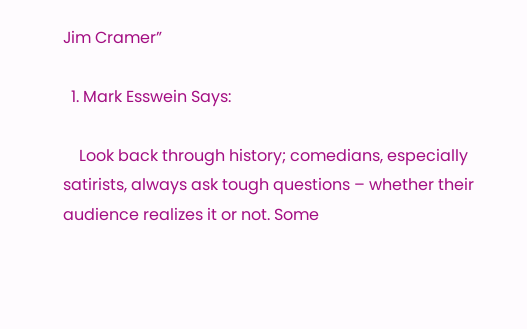Jim Cramer”

  1. Mark Esswein Says:

    Look back through history; comedians, especially satirists, always ask tough questions – whether their audience realizes it or not. Some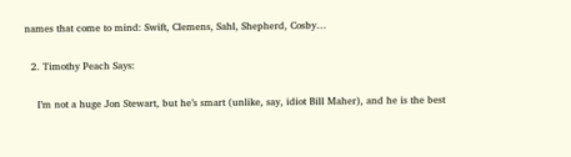names that come to mind: Swift, Clemens, Sahl, Shepherd, Cosby…

  2. Timothy Peach Says:

    I’m not a huge Jon Stewart, but he’s smart (unlike, say, idiot Bill Maher), and he is the best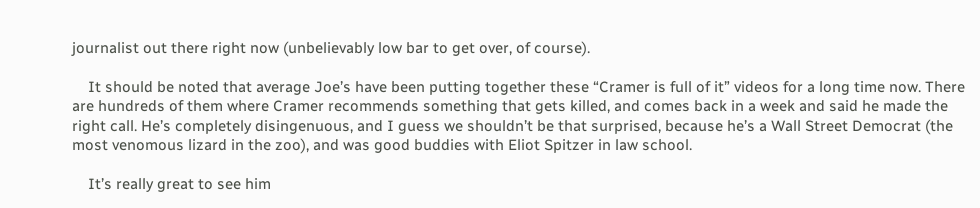journalist out there right now (unbelievably low bar to get over, of course).

    It should be noted that average Joe’s have been putting together these “Cramer is full of it” videos for a long time now. There are hundreds of them where Cramer recommends something that gets killed, and comes back in a week and said he made the right call. He’s completely disingenuous, and I guess we shouldn’t be that surprised, because he’s a Wall Street Democrat (the most venomous lizard in the zoo), and was good buddies with Eliot Spitzer in law school.

    It’s really great to see him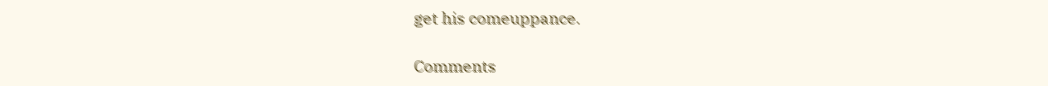get his comeuppance.

Comments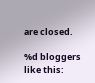are closed.

%d bloggers like this: